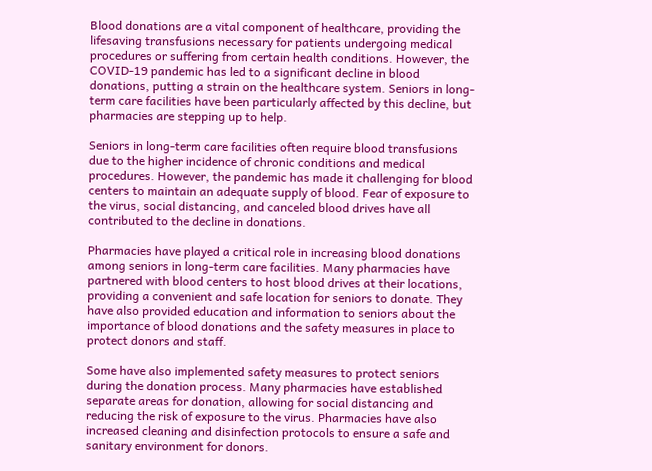Blood donations are a vital component of healthcare, providing the lifesaving transfusions necessary for patients undergoing medical procedures or suffering from certain health conditions. However, the COVID-19 pandemic has led to a significant decline in blood donations, putting a strain on the healthcare system. Seniors in long-term care facilities have been particularly affected by this decline, but pharmacies are stepping up to help.

Seniors in long-term care facilities often require blood transfusions due to the higher incidence of chronic conditions and medical procedures. However, the pandemic has made it challenging for blood centers to maintain an adequate supply of blood. Fear of exposure to the virus, social distancing, and canceled blood drives have all contributed to the decline in donations.

Pharmacies have played a critical role in increasing blood donations among seniors in long-term care facilities. Many pharmacies have partnered with blood centers to host blood drives at their locations, providing a convenient and safe location for seniors to donate. They have also provided education and information to seniors about the importance of blood donations and the safety measures in place to protect donors and staff.

Some have also implemented safety measures to protect seniors during the donation process. Many pharmacies have established separate areas for donation, allowing for social distancing and reducing the risk of exposure to the virus. Pharmacies have also increased cleaning and disinfection protocols to ensure a safe and sanitary environment for donors.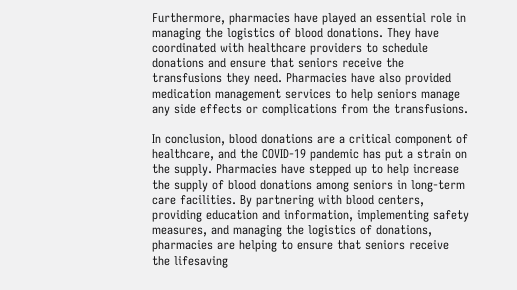Furthermore, pharmacies have played an essential role in managing the logistics of blood donations. They have coordinated with healthcare providers to schedule donations and ensure that seniors receive the transfusions they need. Pharmacies have also provided medication management services to help seniors manage any side effects or complications from the transfusions.

In conclusion, blood donations are a critical component of healthcare, and the COVID-19 pandemic has put a strain on the supply. Pharmacies have stepped up to help increase the supply of blood donations among seniors in long-term care facilities. By partnering with blood centers, providing education and information, implementing safety measures, and managing the logistics of donations, pharmacies are helping to ensure that seniors receive the lifesaving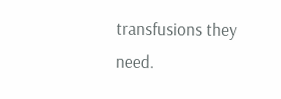transfusions they need.